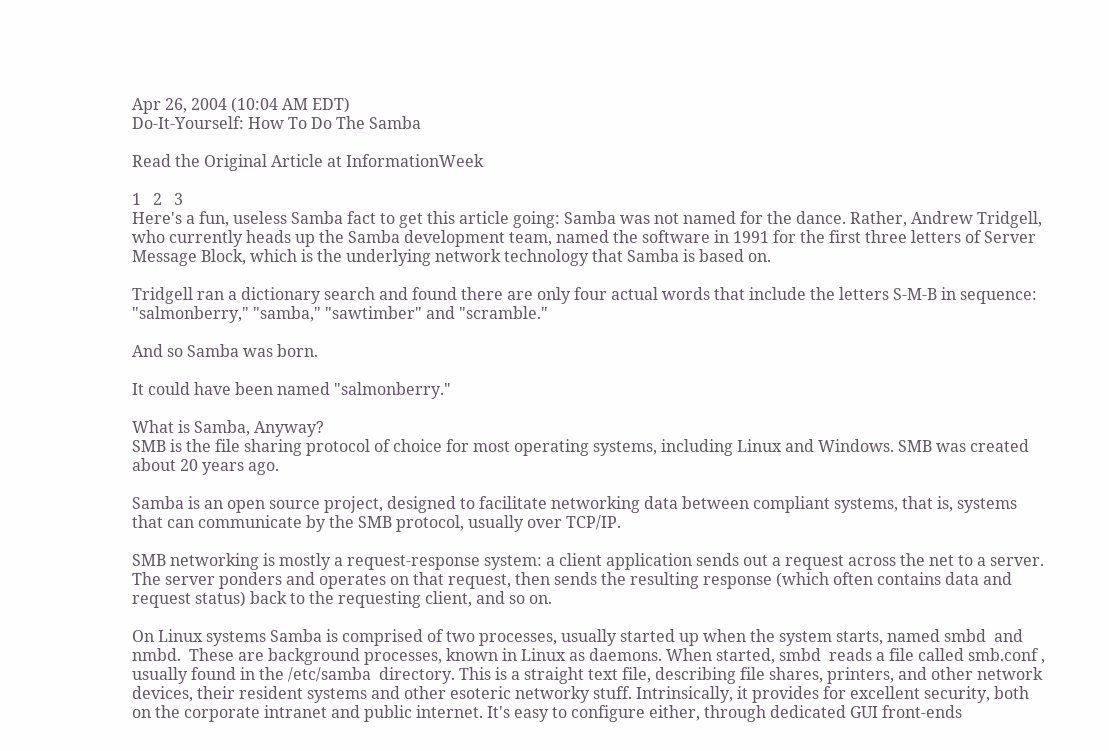Apr 26, 2004 (10:04 AM EDT)
Do-It-Yourself: How To Do The Samba

Read the Original Article at InformationWeek

1   2   3
Here's a fun, useless Samba fact to get this article going: Samba was not named for the dance. Rather, Andrew Tridgell, who currently heads up the Samba development team, named the software in 1991 for the first three letters of Server Message Block, which is the underlying network technology that Samba is based on.

Tridgell ran a dictionary search and found there are only four actual words that include the letters S-M-B in sequence: "salmonberry," "samba," "sawtimber" and "scramble."

And so Samba was born.

It could have been named "salmonberry."

What is Samba, Anyway?
SMB is the file sharing protocol of choice for most operating systems, including Linux and Windows. SMB was created about 20 years ago.

Samba is an open source project, designed to facilitate networking data between compliant systems, that is, systems that can communicate by the SMB protocol, usually over TCP/IP.

SMB networking is mostly a request-response system: a client application sends out a request across the net to a server. The server ponders and operates on that request, then sends the resulting response (which often contains data and request status) back to the requesting client, and so on.

On Linux systems Samba is comprised of two processes, usually started up when the system starts, named smbd  and nmbd.  These are background processes, known in Linux as daemons. When started, smbd  reads a file called smb.conf , usually found in the /etc/samba  directory. This is a straight text file, describing file shares, printers, and other network devices, their resident systems and other esoteric networky stuff. Intrinsically, it provides for excellent security, both on the corporate intranet and public internet. It's easy to configure either, through dedicated GUI front-ends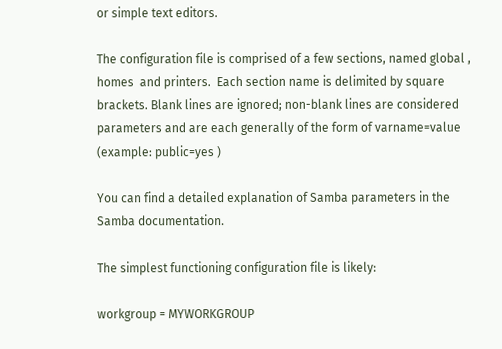or simple text editors.

The configuration file is comprised of a few sections, named global , homes  and printers.  Each section name is delimited by square brackets. Blank lines are ignored; non-blank lines are considered parameters and are each generally of the form of varname=value  (example: public=yes )

You can find a detailed explanation of Samba parameters in the Samba documentation.

The simplest functioning configuration file is likely:

workgroup = MYWORKGROUP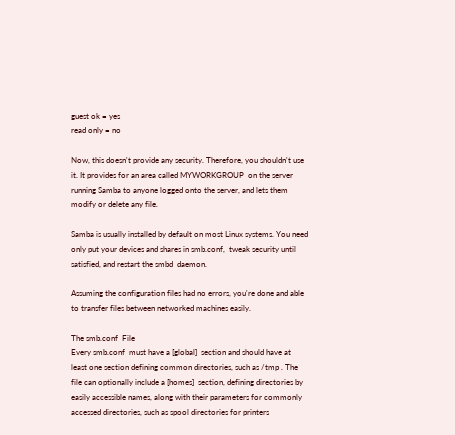guest ok = yes
read only = no

Now, this doesn't provide any security. Therefore, you shouldn't use it. It provides for an area called MYWORKGROUP  on the server running Samba to anyone logged onto the server, and lets them modify or delete any file.

Samba is usually installed by default on most Linux systems. You need only put your devices and shares in smb.conf,  tweak security until satisfied, and restart the smbd  daemon.

Assuming the configuration files had no errors, you're done and able to transfer files between networked machines easily.

The smb.conf  File
Every smb.conf  must have a [global]  section and should have at least one section defining common directories, such as /tmp . The file can optionally include a [homes]  section, defining directories by easily accessible names, along with their parameters for commonly accessed directories, such as spool directories for printers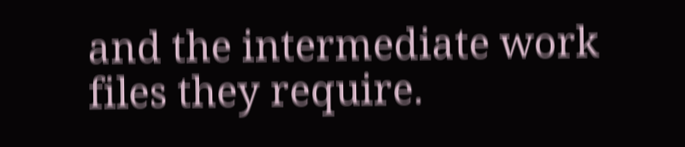and the intermediate work files they require.